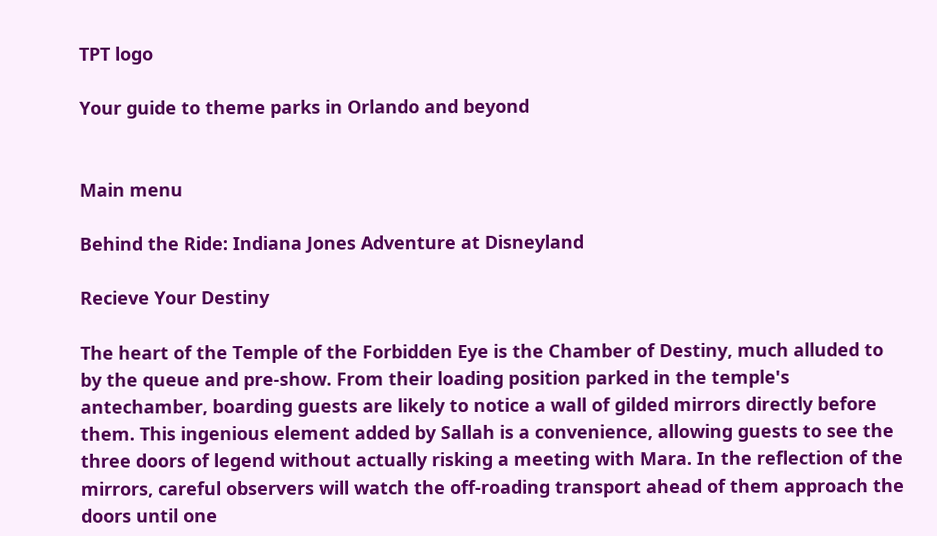TPT logo

Your guide to theme parks in Orlando and beyond


Main menu

Behind the Ride: Indiana Jones Adventure at Disneyland

Recieve Your Destiny

The heart of the Temple of the Forbidden Eye is the Chamber of Destiny, much alluded to by the queue and pre-show. From their loading position parked in the temple's antechamber, boarding guests are likely to notice a wall of gilded mirrors directly before them. This ingenious element added by Sallah is a convenience, allowing guests to see the three doors of legend without actually risking a meeting with Mara. In the reflection of the mirrors, careful observers will watch the off-roading transport ahead of them approach the doors until one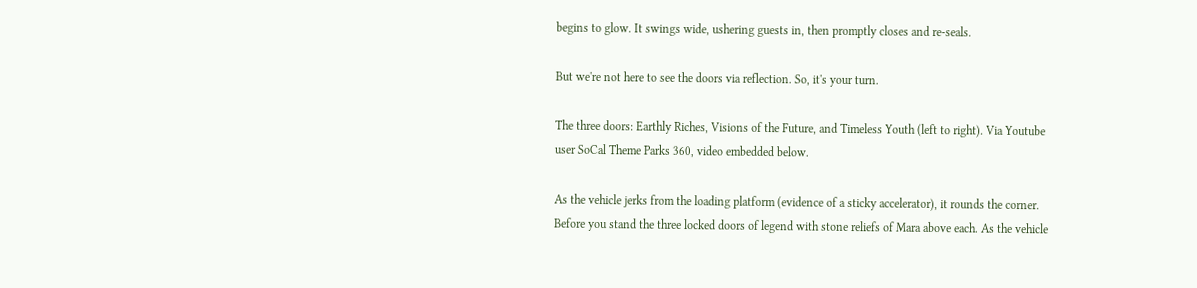begins to glow. It swings wide, ushering guests in, then promptly closes and re-seals.

But we're not here to see the doors via reflection. So, it's your turn.

The three doors: Earthly Riches, Visions of the Future, and Timeless Youth (left to right). Via Youtube user SoCal Theme Parks 360, video embedded below.

As the vehicle jerks from the loading platform (evidence of a sticky accelerator), it rounds the corner. Before you stand the three locked doors of legend with stone reliefs of Mara above each. As the vehicle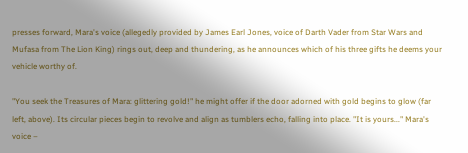presses forward, Mara's voice (allegedly provided by James Earl Jones, voice of Darth Vader from Star Wars and Mufasa from The Lion King) rings out, deep and thundering, as he announces which of his three gifts he deems your vehicle worthy of.

"You seek the Treasures of Mara: glittering gold!" he might offer if the door adorned with gold begins to glow (far left, above). Its circular pieces begin to revolve and align as tumblers echo, falling into place. "It is yours..." Mara's voice –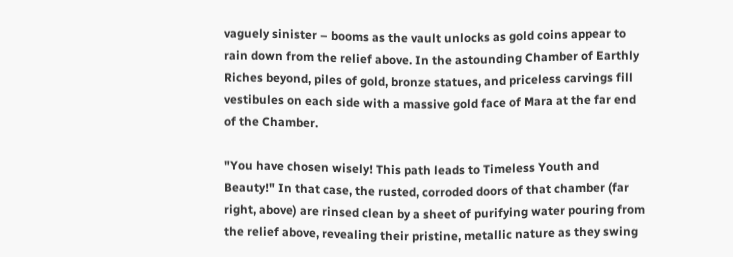vaguely sinister – booms as the vault unlocks as gold coins appear to rain down from the relief above. In the astounding Chamber of Earthly Riches beyond, piles of gold, bronze statues, and priceless carvings fill vestibules on each side with a massive gold face of Mara at the far end of the Chamber.

"You have chosen wisely! This path leads to Timeless Youth and Beauty!" In that case, the rusted, corroded doors of that chamber (far right, above) are rinsed clean by a sheet of purifying water pouring from the relief above, revealing their pristine, metallic nature as they swing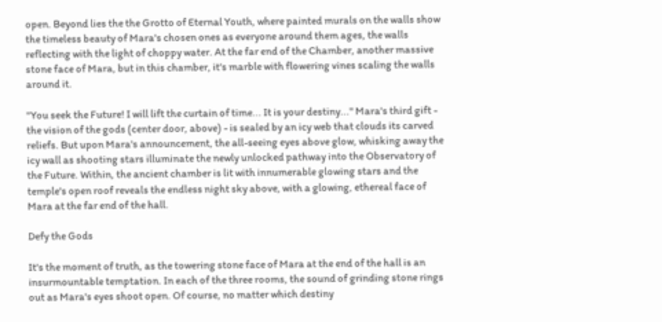open. Beyond lies the the Grotto of Eternal Youth, where painted murals on the walls show the timeless beauty of Mara's chosen ones as everyone around them ages, the walls reflecting with the light of choppy water. At the far end of the Chamber, another massive stone face of Mara, but in this chamber, it's marble with flowering vines scaling the walls around it.

"You seek the Future! I will lift the curtain of time... It is your destiny..." Mara's third gift - the vision of the gods (center door, above) - is sealed by an icy web that clouds its carved reliefs. But upon Mara's announcement, the all-seeing eyes above glow, whisking away the icy wall as shooting stars illuminate the newly unlocked pathway into the Observatory of the Future. Within, the ancient chamber is lit with innumerable glowing stars and the temple's open roof reveals the endless night sky above, with a glowing, ethereal face of Mara at the far end of the hall.

Defy the Gods

It's the moment of truth, as the towering stone face of Mara at the end of the hall is an insurmountable temptation. In each of the three rooms, the sound of grinding stone rings out as Mara's eyes shoot open. Of course, no matter which destiny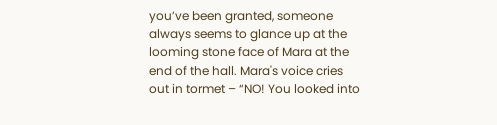you’ve been granted, someone always seems to glance up at the looming stone face of Mara at the end of the hall. Mara's voice cries out in tormet – “NO! You looked into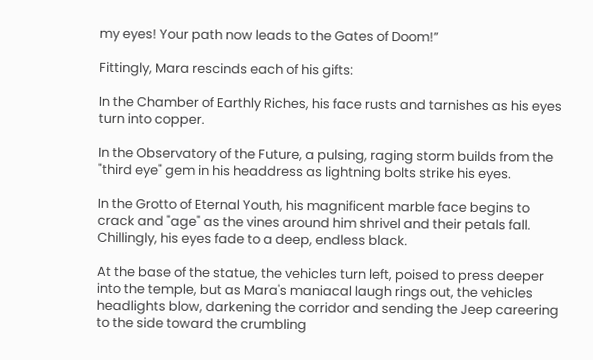my eyes! Your path now leads to the Gates of Doom!”

Fittingly, Mara rescinds each of his gifts:

In the Chamber of Earthly Riches, his face rusts and tarnishes as his eyes turn into copper.

In the Observatory of the Future, a pulsing, raging storm builds from the "third eye" gem in his headdress as lightning bolts strike his eyes.

In the Grotto of Eternal Youth, his magnificent marble face begins to crack and "age" as the vines around him shrivel and their petals fall. Chillingly, his eyes fade to a deep, endless black.

At the base of the statue, the vehicles turn left, poised to press deeper into the temple, but as Mara's maniacal laugh rings out, the vehicles headlights blow, darkening the corridor and sending the Jeep careering to the side toward the crumbling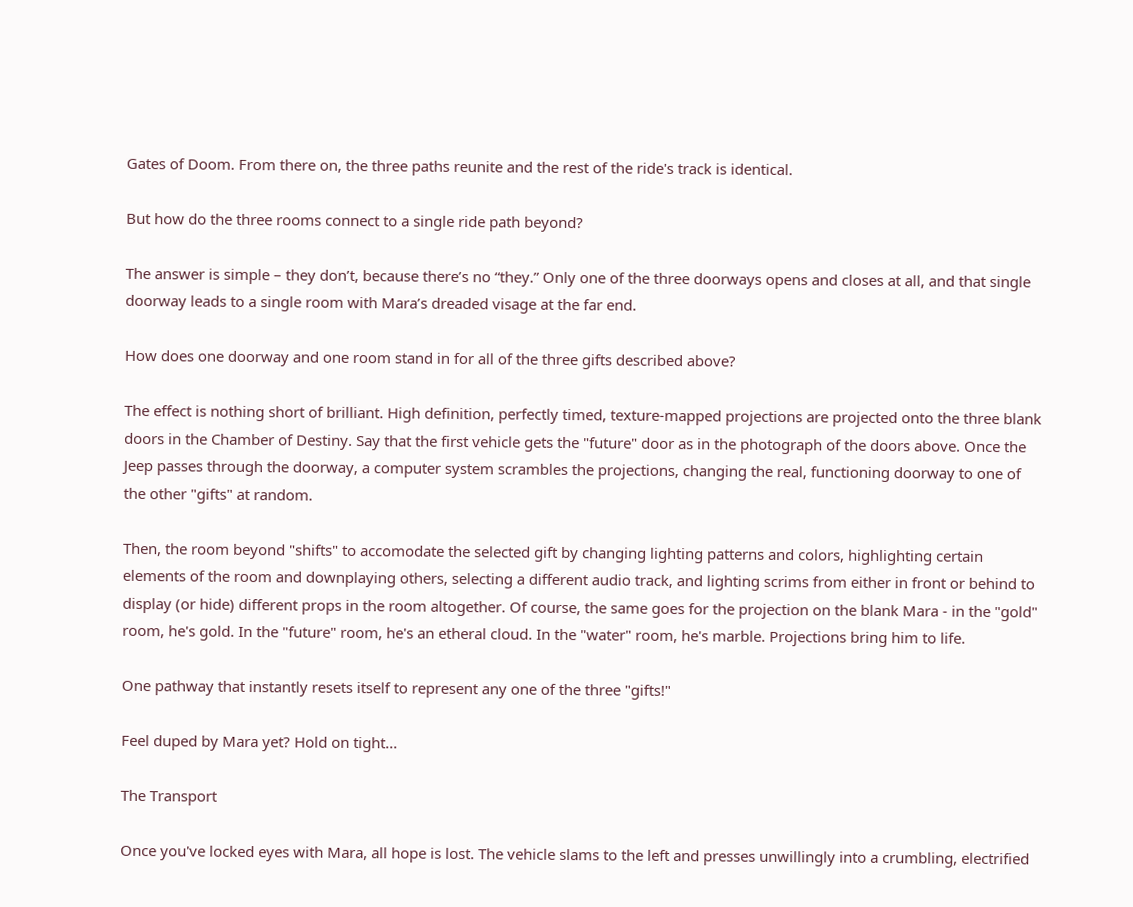Gates of Doom. From there on, the three paths reunite and the rest of the ride's track is identical.

But how do the three rooms connect to a single ride path beyond?

The answer is simple – they don’t, because there’s no “they.” Only one of the three doorways opens and closes at all, and that single doorway leads to a single room with Mara’s dreaded visage at the far end.

How does one doorway and one room stand in for all of the three gifts described above?

The effect is nothing short of brilliant. High definition, perfectly timed, texture-mapped projections are projected onto the three blank doors in the Chamber of Destiny. Say that the first vehicle gets the "future" door as in the photograph of the doors above. Once the Jeep passes through the doorway, a computer system scrambles the projections, changing the real, functioning doorway to one of the other "gifts" at random.

Then, the room beyond "shifts" to accomodate the selected gift by changing lighting patterns and colors, highlighting certain elements of the room and downplaying others, selecting a different audio track, and lighting scrims from either in front or behind to display (or hide) different props in the room altogether. Of course, the same goes for the projection on the blank Mara - in the "gold" room, he's gold. In the "future" room, he's an etheral cloud. In the "water" room, he's marble. Projections bring him to life.

One pathway that instantly resets itself to represent any one of the three "gifts!"

Feel duped by Mara yet? Hold on tight...

The Transport

Once you've locked eyes with Mara, all hope is lost. The vehicle slams to the left and presses unwillingly into a crumbling, electrified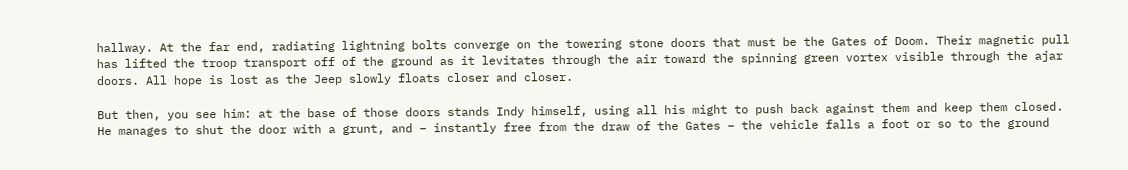hallway. At the far end, radiating lightning bolts converge on the towering stone doors that must be the Gates of Doom. Their magnetic pull has lifted the troop transport off of the ground as it levitates through the air toward the spinning green vortex visible through the ajar doors. All hope is lost as the Jeep slowly floats closer and closer.

But then, you see him: at the base of those doors stands Indy himself, using all his might to push back against them and keep them closed. He manages to shut the door with a grunt, and – instantly free from the draw of the Gates – the vehicle falls a foot or so to the ground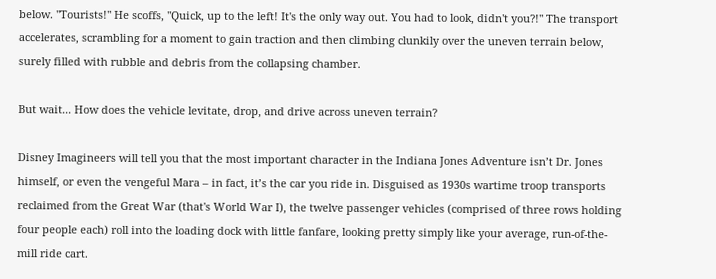below. "Tourists!" He scoffs, "Quick, up to the left! It's the only way out. You had to look, didn't you?!" The transport accelerates, scrambling for a moment to gain traction and then climbing clunkily over the uneven terrain below, surely filled with rubble and debris from the collapsing chamber.

But wait... How does the vehicle levitate, drop, and drive across uneven terrain?

Disney Imagineers will tell you that the most important character in the Indiana Jones Adventure isn’t Dr. Jones himself, or even the vengeful Mara – in fact, it’s the car you ride in. Disguised as 1930s wartime troop transports reclaimed from the Great War (that's World War I), the twelve passenger vehicles (comprised of three rows holding four people each) roll into the loading dock with little fanfare, looking pretty simply like your average, run-of-the-mill ride cart.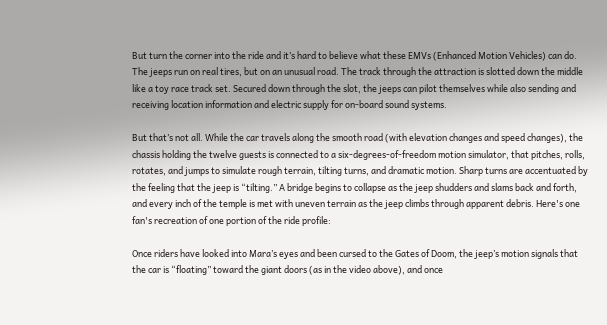But turn the corner into the ride and it’s hard to believe what these EMVs (Enhanced Motion Vehicles) can do. The jeeps run on real tires, but on an unusual road. The track through the attraction is slotted down the middle like a toy race track set. Secured down through the slot, the jeeps can pilot themselves while also sending and receiving location information and electric supply for on-board sound systems.

But that’s not all. While the car travels along the smooth road (with elevation changes and speed changes), the chassis holding the twelve guests is connected to a six-degrees-of-freedom motion simulator, that pitches, rolls, rotates, and jumps to simulate rough terrain, tilting turns, and dramatic motion. Sharp turns are accentuated by the feeling that the jeep is “tilting.” A bridge begins to collapse as the jeep shudders and slams back and forth, and every inch of the temple is met with uneven terrain as the jeep climbs through apparent debris. Here's one fan's recreation of one portion of the ride profile:

Once riders have looked into Mara’s eyes and been cursed to the Gates of Doom, the jeep’s motion signals that the car is “floating” toward the giant doors (as in the video above), and once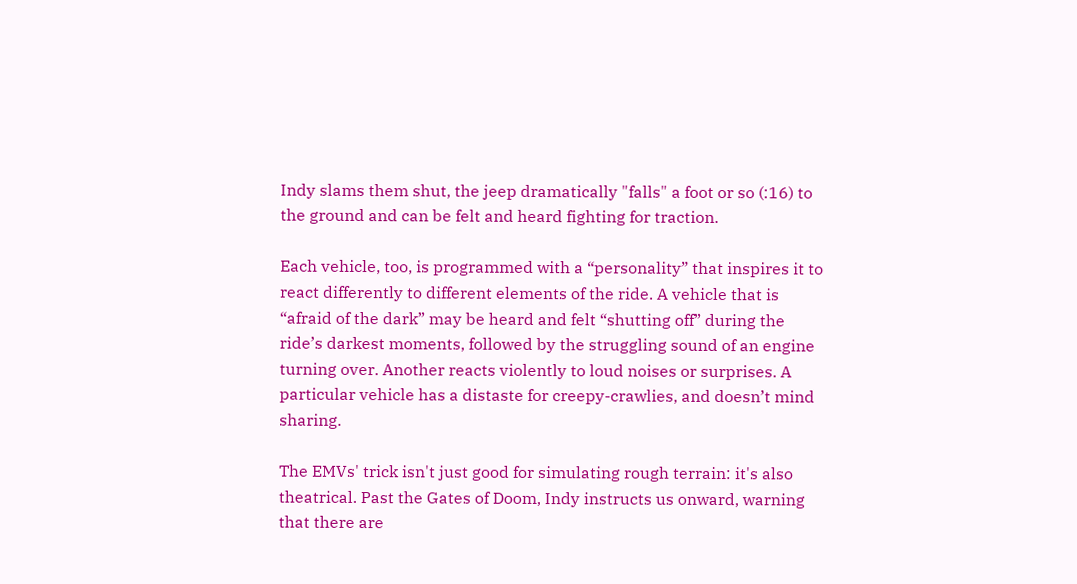Indy slams them shut, the jeep dramatically "falls" a foot or so (:16) to the ground and can be felt and heard fighting for traction.

Each vehicle, too, is programmed with a “personality” that inspires it to react differently to different elements of the ride. A vehicle that is “afraid of the dark” may be heard and felt “shutting off” during the ride’s darkest moments, followed by the struggling sound of an engine turning over. Another reacts violently to loud noises or surprises. A particular vehicle has a distaste for creepy-crawlies, and doesn’t mind sharing.

The EMVs' trick isn't just good for simulating rough terrain: it's also theatrical. Past the Gates of Doom, Indy instructs us onward, warning that there are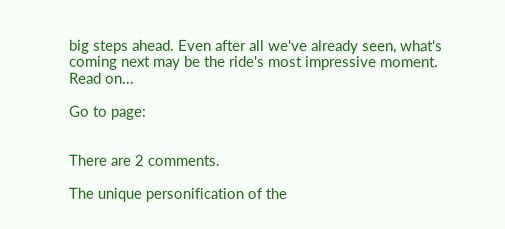big steps ahead. Even after all we've already seen, what's coming next may be the ride's most impressive moment. Read on...

Go to page:


There are 2 comments.

The unique personification of the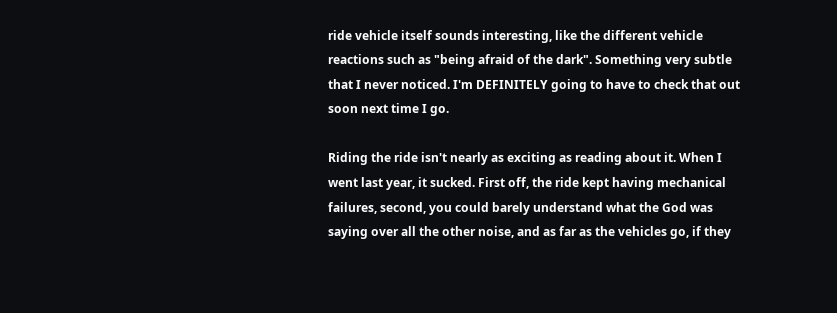ride vehicle itself sounds interesting, like the different vehicle reactions such as "being afraid of the dark". Something very subtle that I never noticed. I'm DEFINITELY going to have to check that out soon next time I go.

Riding the ride isn't nearly as exciting as reading about it. When I went last year, it sucked. First off, the ride kept having mechanical failures, second, you could barely understand what the God was saying over all the other noise, and as far as the vehicles go, if they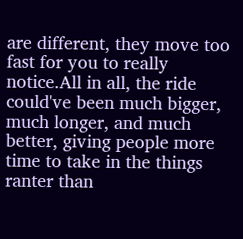are different, they move too fast for you to really notice.All in all, the ride could've been much bigger, much longer, and much better, giving people more time to take in the things ranter than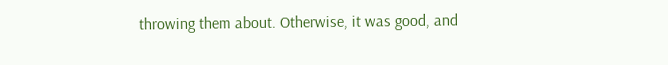throwing them about. Otherwise, it was good, and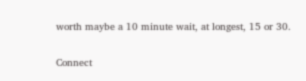worth maybe a 10 minute wait, at longest, 15 or 30.


Connect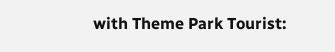with Theme Park Tourist: